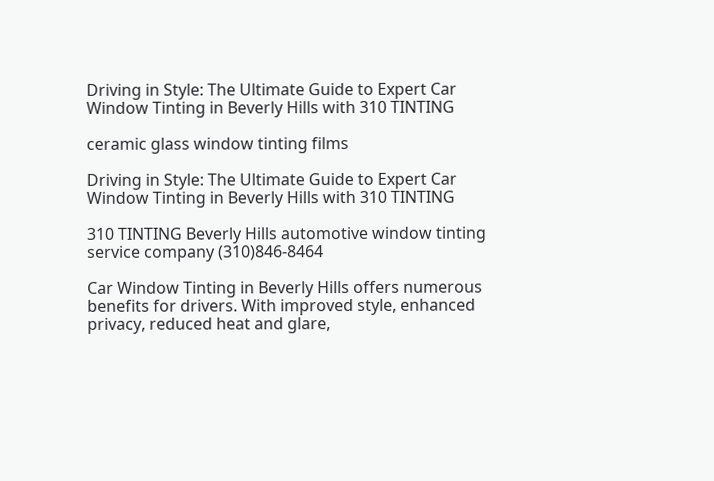Driving in Style: The Ultimate Guide to Expert Car Window Tinting in Beverly Hills with 310 TINTING

ceramic glass window tinting films

Driving in Style: The Ultimate Guide to Expert Car Window Tinting in Beverly Hills with 310 TINTING

310 TINTING Beverly Hills automotive window tinting service company (310)846-8464

Car Window Tinting in Beverly Hills offers numerous benefits for drivers. With improved style, enhanced privacy, reduced heat and glare,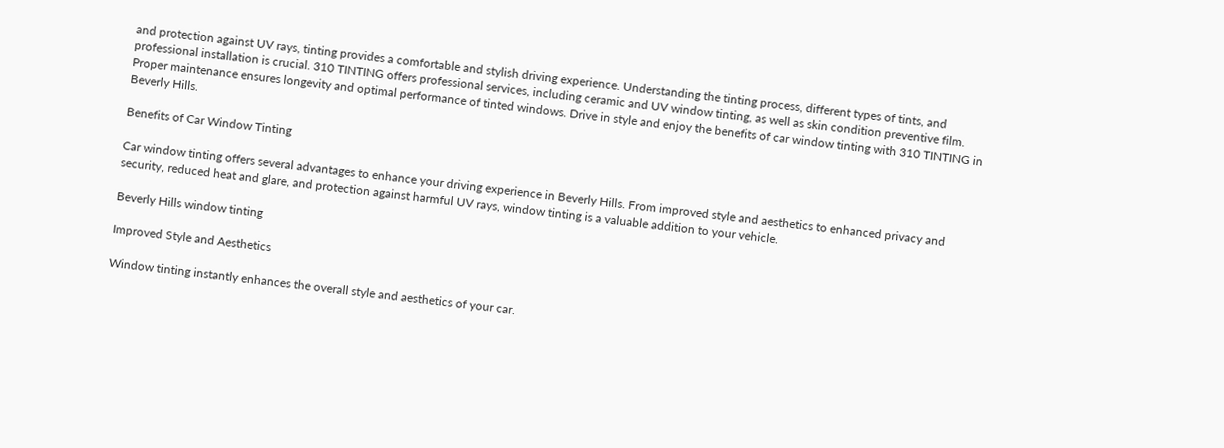and protection against UV rays, tinting provides a comfortable and stylish driving experience. Understanding the tinting process, different types of tints, and professional installation is crucial. 310 TINTING offers professional services, including ceramic and UV window tinting, as well as skin condition preventive film. Proper maintenance ensures longevity and optimal performance of tinted windows. Drive in style and enjoy the benefits of car window tinting with 310 TINTING in Beverly Hills.

Benefits of Car Window Tinting

Car window tinting offers several advantages to enhance your driving experience in Beverly Hills. From improved style and aesthetics to enhanced privacy and security, reduced heat and glare, and protection against harmful UV rays, window tinting is a valuable addition to your vehicle.

Beverly Hills window tinting

Improved Style and Aesthetics

Window tinting instantly enhances the overall style and aesthetics of your car.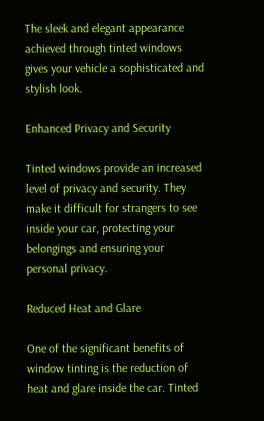The sleek and elegant appearance achieved through tinted windows gives your vehicle a sophisticated and stylish look.

Enhanced Privacy and Security

Tinted windows provide an increased level of privacy and security. They make it difficult for strangers to see inside your car, protecting your belongings and ensuring your personal privacy.

Reduced Heat and Glare

One of the significant benefits of window tinting is the reduction of heat and glare inside the car. Tinted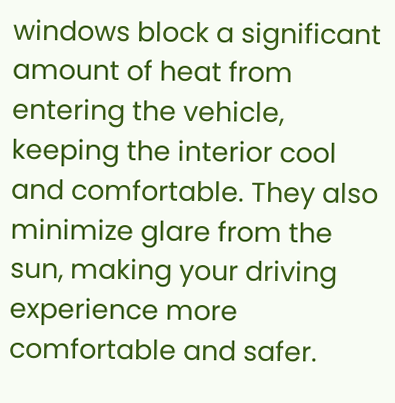windows block a significant amount of heat from entering the vehicle, keeping the interior cool and comfortable. They also minimize glare from the sun, making your driving experience more comfortable and safer.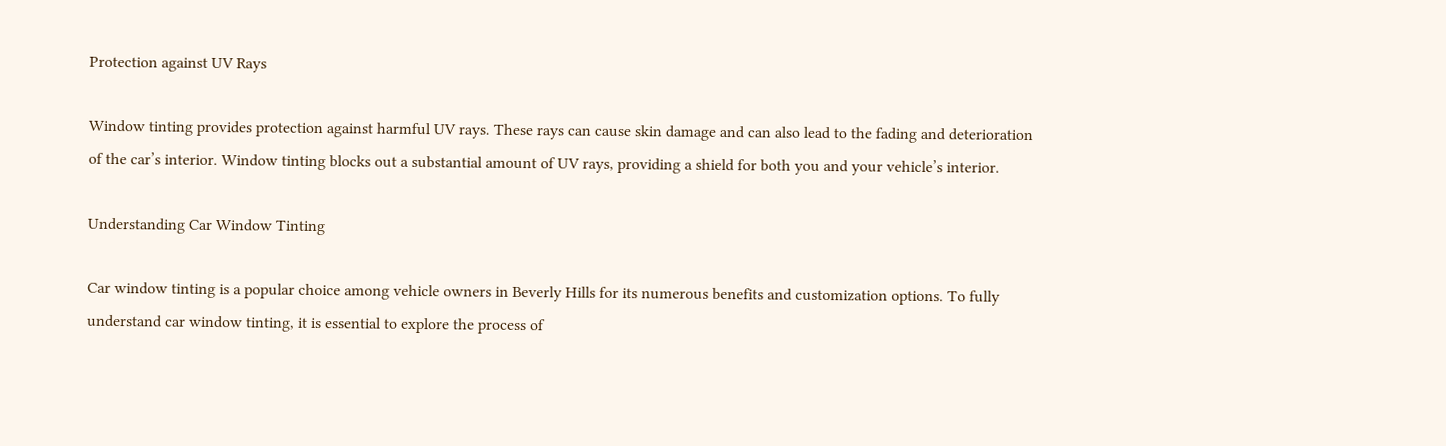Protection against UV Rays

Window tinting provides protection against harmful UV rays. These rays can cause skin damage and can also lead to the fading and deterioration of the car’s interior. Window tinting blocks out a substantial amount of UV rays, providing a shield for both you and your vehicle’s interior.

Understanding Car Window Tinting

Car window tinting is a popular choice among vehicle owners in Beverly Hills for its numerous benefits and customization options. To fully understand car window tinting, it is essential to explore the process of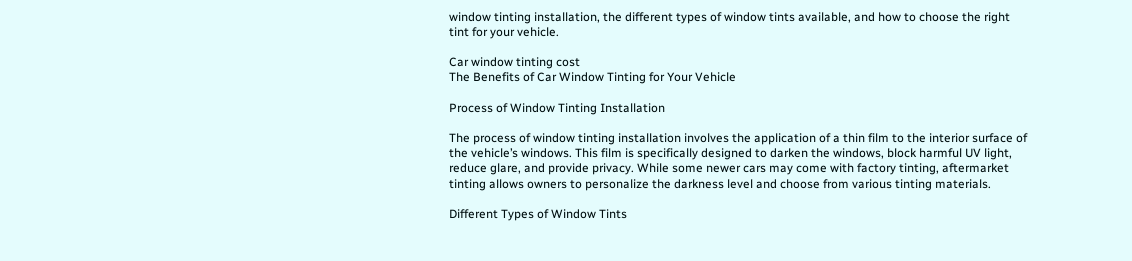window tinting installation, the different types of window tints available, and how to choose the right tint for your vehicle.

Car window tinting cost
The Benefits of Car Window Tinting for Your Vehicle

Process of Window Tinting Installation

The process of window tinting installation involves the application of a thin film to the interior surface of the vehicle’s windows. This film is specifically designed to darken the windows, block harmful UV light, reduce glare, and provide privacy. While some newer cars may come with factory tinting, aftermarket tinting allows owners to personalize the darkness level and choose from various tinting materials.

Different Types of Window Tints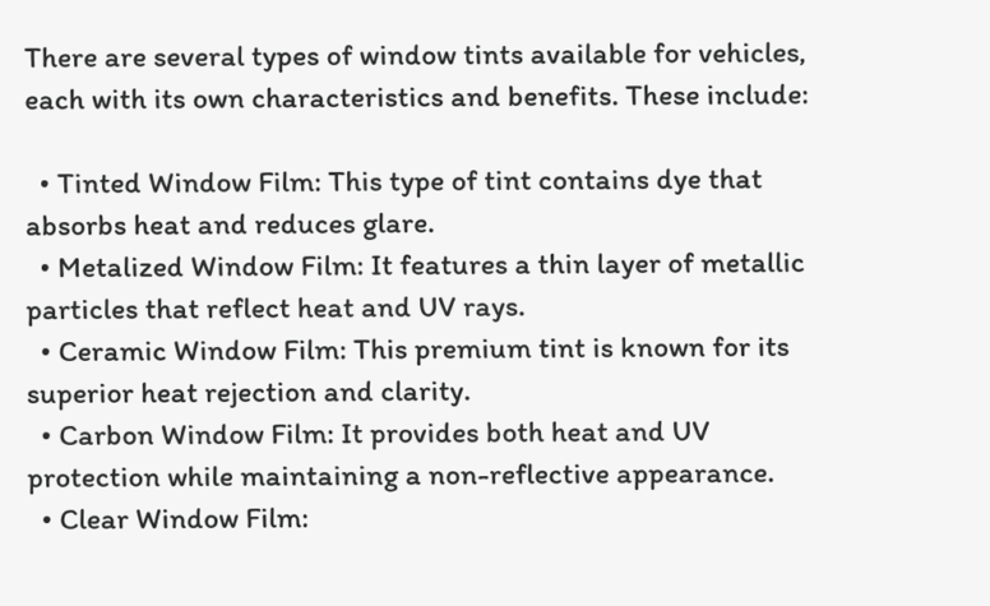There are several types of window tints available for vehicles, each with its own characteristics and benefits. These include:

  • Tinted Window Film: This type of tint contains dye that absorbs heat and reduces glare.
  • Metalized Window Film: It features a thin layer of metallic particles that reflect heat and UV rays.
  • Ceramic Window Film: This premium tint is known for its superior heat rejection and clarity.
  • Carbon Window Film: It provides both heat and UV protection while maintaining a non-reflective appearance.
  • Clear Window Film: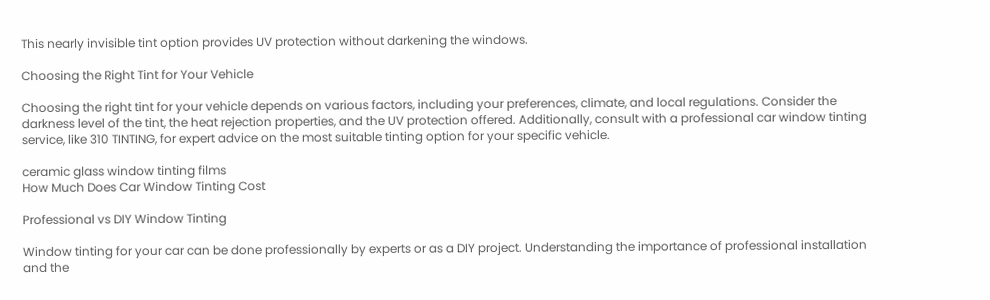This nearly invisible tint option provides UV protection without darkening the windows.

Choosing the Right Tint for Your Vehicle

Choosing the right tint for your vehicle depends on various factors, including your preferences, climate, and local regulations. Consider the darkness level of the tint, the heat rejection properties, and the UV protection offered. Additionally, consult with a professional car window tinting service, like 310 TINTING, for expert advice on the most suitable tinting option for your specific vehicle.

ceramic glass window tinting films
How Much Does Car Window Tinting Cost

Professional vs DIY Window Tinting

Window tinting for your car can be done professionally by experts or as a DIY project. Understanding the importance of professional installation and the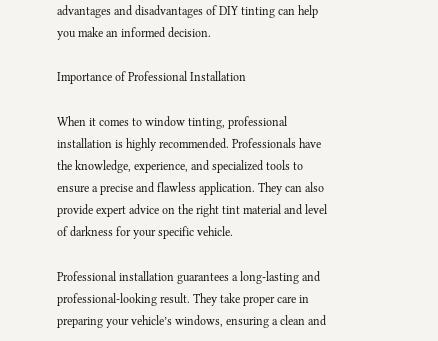advantages and disadvantages of DIY tinting can help you make an informed decision.

Importance of Professional Installation

When it comes to window tinting, professional installation is highly recommended. Professionals have the knowledge, experience, and specialized tools to ensure a precise and flawless application. They can also provide expert advice on the right tint material and level of darkness for your specific vehicle.

Professional installation guarantees a long-lasting and professional-looking result. They take proper care in preparing your vehicle’s windows, ensuring a clean and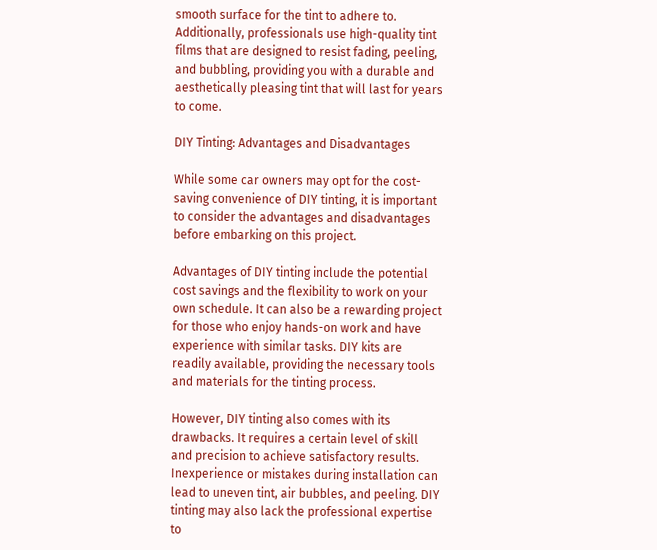smooth surface for the tint to adhere to. Additionally, professionals use high-quality tint films that are designed to resist fading, peeling, and bubbling, providing you with a durable and aesthetically pleasing tint that will last for years to come.

DIY Tinting: Advantages and Disadvantages

While some car owners may opt for the cost-saving convenience of DIY tinting, it is important to consider the advantages and disadvantages before embarking on this project.

Advantages of DIY tinting include the potential cost savings and the flexibility to work on your own schedule. It can also be a rewarding project for those who enjoy hands-on work and have experience with similar tasks. DIY kits are readily available, providing the necessary tools and materials for the tinting process.

However, DIY tinting also comes with its drawbacks. It requires a certain level of skill and precision to achieve satisfactory results. Inexperience or mistakes during installation can lead to uneven tint, air bubbles, and peeling. DIY tinting may also lack the professional expertise to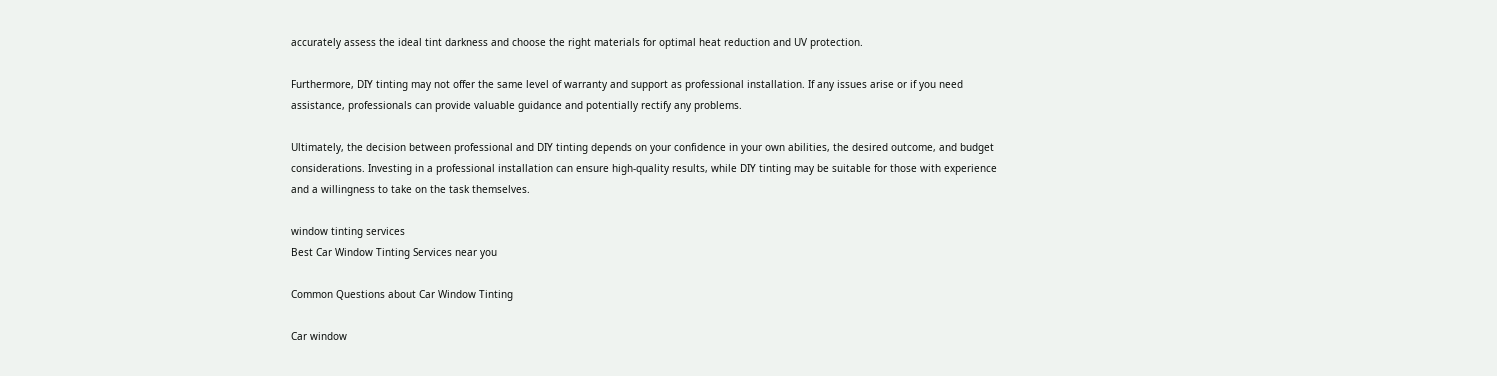accurately assess the ideal tint darkness and choose the right materials for optimal heat reduction and UV protection.

Furthermore, DIY tinting may not offer the same level of warranty and support as professional installation. If any issues arise or if you need assistance, professionals can provide valuable guidance and potentially rectify any problems.

Ultimately, the decision between professional and DIY tinting depends on your confidence in your own abilities, the desired outcome, and budget considerations. Investing in a professional installation can ensure high-quality results, while DIY tinting may be suitable for those with experience and a willingness to take on the task themselves.

window tinting services
Best Car Window Tinting Services near you

Common Questions about Car Window Tinting

Car window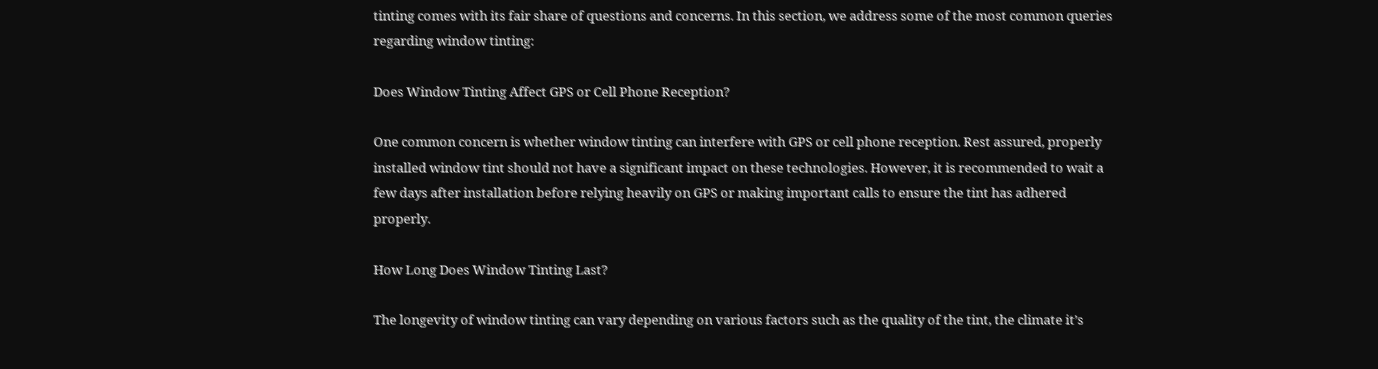tinting comes with its fair share of questions and concerns. In this section, we address some of the most common queries regarding window tinting:

Does Window Tinting Affect GPS or Cell Phone Reception?

One common concern is whether window tinting can interfere with GPS or cell phone reception. Rest assured, properly installed window tint should not have a significant impact on these technologies. However, it is recommended to wait a few days after installation before relying heavily on GPS or making important calls to ensure the tint has adhered properly.

How Long Does Window Tinting Last?

The longevity of window tinting can vary depending on various factors such as the quality of the tint, the climate it’s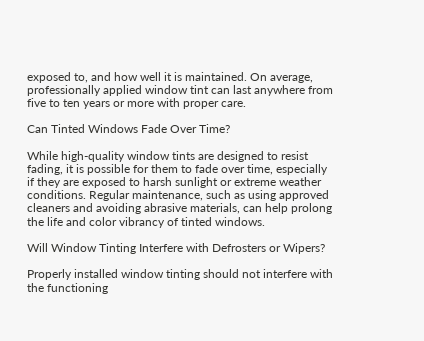exposed to, and how well it is maintained. On average, professionally applied window tint can last anywhere from five to ten years or more with proper care.

Can Tinted Windows Fade Over Time?

While high-quality window tints are designed to resist fading, it is possible for them to fade over time, especially if they are exposed to harsh sunlight or extreme weather conditions. Regular maintenance, such as using approved cleaners and avoiding abrasive materials, can help prolong the life and color vibrancy of tinted windows.

Will Window Tinting Interfere with Defrosters or Wipers?

Properly installed window tinting should not interfere with the functioning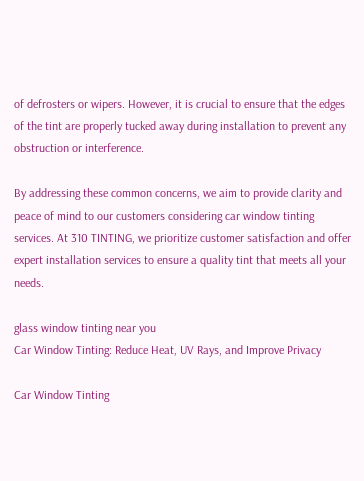of defrosters or wipers. However, it is crucial to ensure that the edges of the tint are properly tucked away during installation to prevent any obstruction or interference.

By addressing these common concerns, we aim to provide clarity and peace of mind to our customers considering car window tinting services. At 310 TINTING, we prioritize customer satisfaction and offer expert installation services to ensure a quality tint that meets all your needs.

glass window tinting near you
Car Window Tinting: Reduce Heat, UV Rays, and Improve Privacy

Car Window Tinting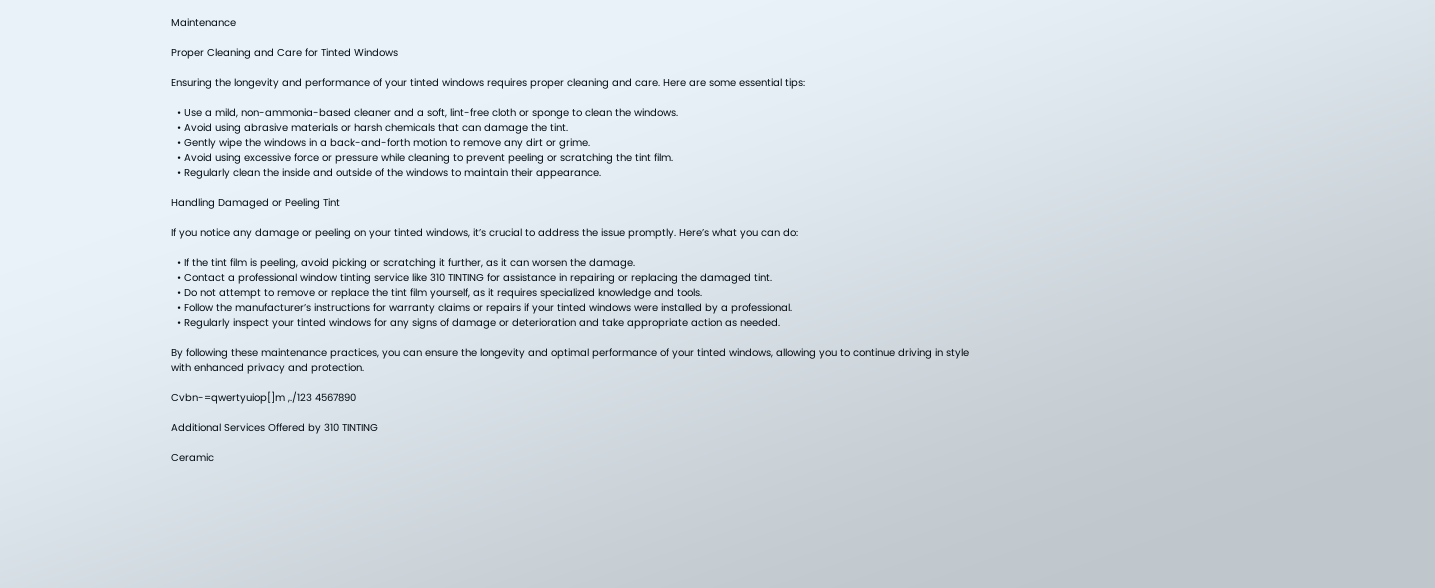Maintenance

Proper Cleaning and Care for Tinted Windows

Ensuring the longevity and performance of your tinted windows requires proper cleaning and care. Here are some essential tips:

  • Use a mild, non-ammonia-based cleaner and a soft, lint-free cloth or sponge to clean the windows.
  • Avoid using abrasive materials or harsh chemicals that can damage the tint.
  • Gently wipe the windows in a back-and-forth motion to remove any dirt or grime.
  • Avoid using excessive force or pressure while cleaning to prevent peeling or scratching the tint film.
  • Regularly clean the inside and outside of the windows to maintain their appearance.

Handling Damaged or Peeling Tint

If you notice any damage or peeling on your tinted windows, it’s crucial to address the issue promptly. Here’s what you can do:

  • If the tint film is peeling, avoid picking or scratching it further, as it can worsen the damage.
  • Contact a professional window tinting service like 310 TINTING for assistance in repairing or replacing the damaged tint.
  • Do not attempt to remove or replace the tint film yourself, as it requires specialized knowledge and tools.
  • Follow the manufacturer’s instructions for warranty claims or repairs if your tinted windows were installed by a professional.
  • Regularly inspect your tinted windows for any signs of damage or deterioration and take appropriate action as needed.

By following these maintenance practices, you can ensure the longevity and optimal performance of your tinted windows, allowing you to continue driving in style with enhanced privacy and protection.

Cvbn-=qwertyuiop[]m ,./123 4567890

Additional Services Offered by 310 TINTING

Ceramic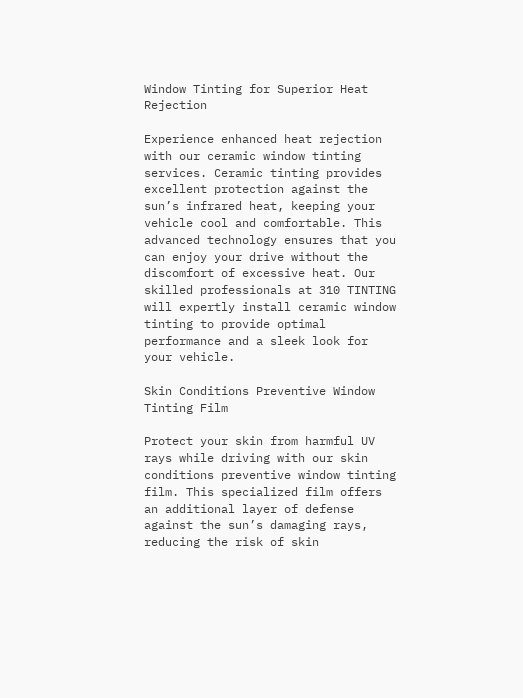Window Tinting for Superior Heat Rejection

Experience enhanced heat rejection with our ceramic window tinting services. Ceramic tinting provides excellent protection against the sun’s infrared heat, keeping your vehicle cool and comfortable. This advanced technology ensures that you can enjoy your drive without the discomfort of excessive heat. Our skilled professionals at 310 TINTING will expertly install ceramic window tinting to provide optimal performance and a sleek look for your vehicle.

Skin Conditions Preventive Window Tinting Film

Protect your skin from harmful UV rays while driving with our skin conditions preventive window tinting film. This specialized film offers an additional layer of defense against the sun’s damaging rays, reducing the risk of skin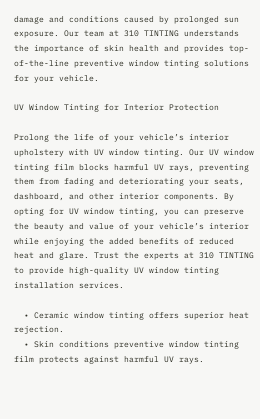damage and conditions caused by prolonged sun exposure. Our team at 310 TINTING understands the importance of skin health and provides top-of-the-line preventive window tinting solutions for your vehicle.

UV Window Tinting for Interior Protection

Prolong the life of your vehicle’s interior upholstery with UV window tinting. Our UV window tinting film blocks harmful UV rays, preventing them from fading and deteriorating your seats, dashboard, and other interior components. By opting for UV window tinting, you can preserve the beauty and value of your vehicle’s interior while enjoying the added benefits of reduced heat and glare. Trust the experts at 310 TINTING to provide high-quality UV window tinting installation services.

  • Ceramic window tinting offers superior heat rejection.
  • Skin conditions preventive window tinting film protects against harmful UV rays.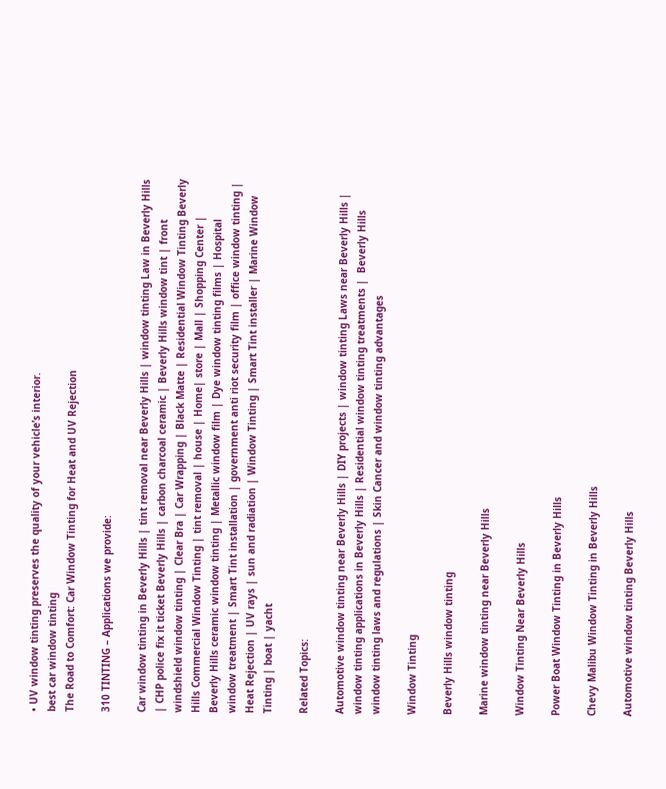• UV window tinting preserves the quality of your vehicle’s interior.
best car window tinting
The Road to Comfort: Car Window Tinting for Heat and UV Rejection

310 TINTING – Applications we provide:

Car window tinting in Beverly Hills | tint removal near Beverly Hills | window tinting Law in Beverly Hills | CHP police fix it ticket Beverly Hills | carbon charcoal ceramic | Beverly Hills window tint | front windshield window tinting | Clear Bra | Car Wrapping | Black Matte | Residential Window Tinting Beverly Hills Commercial Window Tinting | tint removal | house | Home| store | Mall | Shopping Center | Beverly Hills ceramic window tinting | Metallic window film | Dye window tinting films | Hospital window treatment | Smart Tint installation | government anti riot security film | office window tinting | Heat Rejection | UV rays | sun and radiation | Window Tinting | Smart Tint installer | Marine Window Tinting | boat | yacht

Related Topics:

Automotive window tinting near Beverly Hills | DIY projects | window tinting Laws near Beverly Hills | window tinting applications in Beverly Hills | Residential window tinting treatments |  Beverly Hills window tinting laws and regulations | Skin Cancer and window tinting advantages

Window Tinting

Beverly Hills window tinting

Marine window tinting near Beverly Hills

Window Tinting Near Beverly Hills

Power Boat Window Tinting in Beverly Hills

Chevy Malibu Window Tinting in Beverly Hills

Automotive window tinting Beverly Hills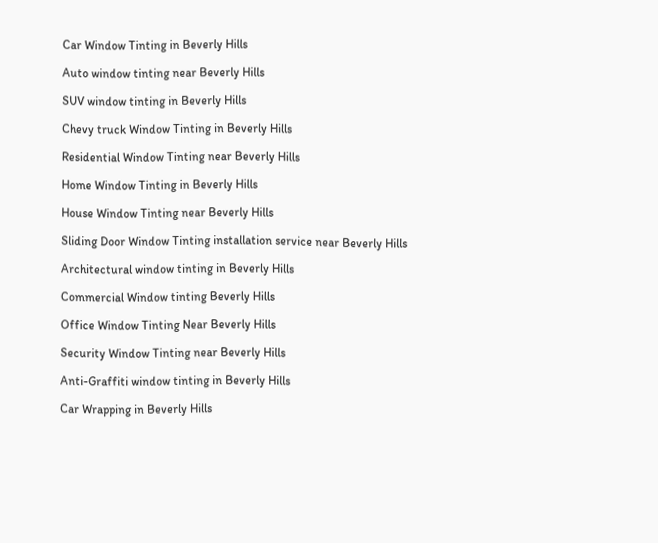Car Window Tinting in Beverly Hills

Auto window tinting near Beverly Hills

SUV window tinting in Beverly Hills

Chevy truck Window Tinting in Beverly Hills

Residential Window Tinting near Beverly Hills

Home Window Tinting in Beverly Hills

House Window Tinting near Beverly Hills

Sliding Door Window Tinting installation service near Beverly Hills

Architectural window tinting in Beverly Hills

Commercial Window tinting Beverly Hills

Office Window Tinting Near Beverly Hills

Security Window Tinting near Beverly Hills

Anti-Graffiti window tinting in Beverly Hills

Car Wrapping in Beverly Hills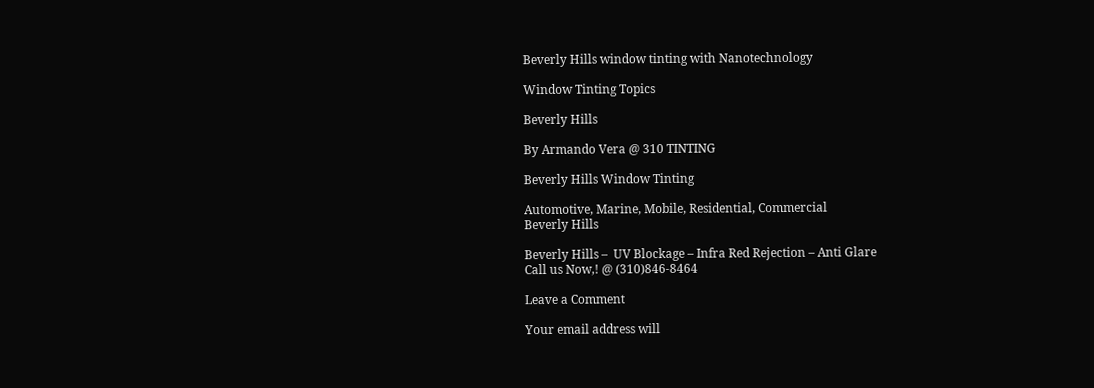Beverly Hills window tinting with Nanotechnology

Window Tinting Topics

Beverly Hills

By Armando Vera @ 310 TINTING

Beverly Hills Window Tinting

Automotive, Marine, Mobile, Residential, Commercial
Beverly Hills

Beverly Hills –  UV Blockage – Infra Red Rejection – Anti Glare
Call us Now,! @ (310)846-8464

Leave a Comment

Your email address will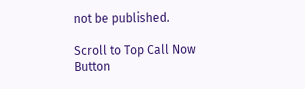not be published.

Scroll to Top Call Now Button